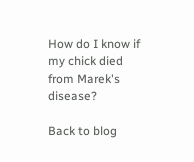How do I know if my chick died from Marek's disease?

Back to blog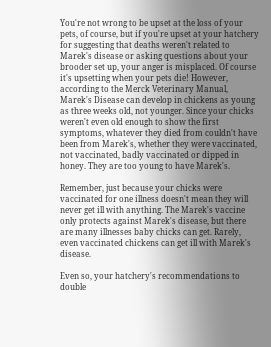You're not wrong to be upset at the loss of your pets, of course, but if you're upset at your hatchery for suggesting that deaths weren't related to Marek's disease or asking questions about your brooder set up, your anger is misplaced. Of course it's upsetting when your pets die! However, according to the Merck Veterinary Manual, Marek's Disease can develop in chickens as young as three weeks old, not younger. Since your chicks weren't even old enough to show the first symptoms, whatever they died from couldn't have been from Marek's, whether they were vaccinated, not vaccinated, badly vaccinated or dipped in honey. They are too young to have Marek's.

Remember, just because your chicks were vaccinated for one illness doesn't mean they will never get ill with anything. The Marek's vaccine only protects against Marek's disease, but there are many illnesses baby chicks can get. Rarely, even vaccinated chickens can get ill with Marek's disease.

Even so, your hatchery's recommendations to double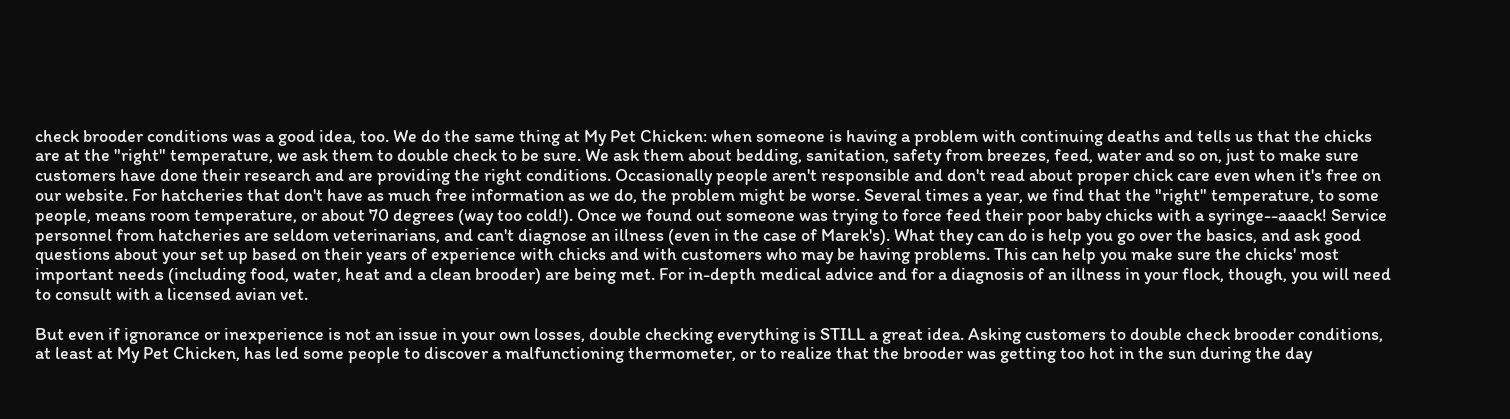check brooder conditions was a good idea, too. We do the same thing at My Pet Chicken: when someone is having a problem with continuing deaths and tells us that the chicks are at the "right" temperature, we ask them to double check to be sure. We ask them about bedding, sanitation, safety from breezes, feed, water and so on, just to make sure customers have done their research and are providing the right conditions. Occasionally people aren't responsible and don't read about proper chick care even when it's free on our website. For hatcheries that don't have as much free information as we do, the problem might be worse. Several times a year, we find that the "right" temperature, to some people, means room temperature, or about 70 degrees (way too cold!). Once we found out someone was trying to force feed their poor baby chicks with a syringe--aaack! Service personnel from hatcheries are seldom veterinarians, and can't diagnose an illness (even in the case of Marek's). What they can do is help you go over the basics, and ask good questions about your set up based on their years of experience with chicks and with customers who may be having problems. This can help you make sure the chicks' most important needs (including food, water, heat and a clean brooder) are being met. For in-depth medical advice and for a diagnosis of an illness in your flock, though, you will need to consult with a licensed avian vet.

But even if ignorance or inexperience is not an issue in your own losses, double checking everything is STILL a great idea. Asking customers to double check brooder conditions, at least at My Pet Chicken, has led some people to discover a malfunctioning thermometer, or to realize that the brooder was getting too hot in the sun during the day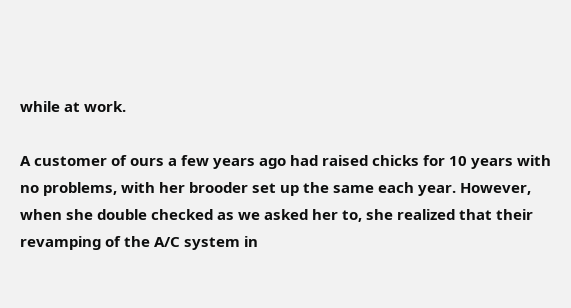while at work.

A customer of ours a few years ago had raised chicks for 10 years with no problems, with her brooder set up the same each year. However, when she double checked as we asked her to, she realized that their revamping of the A/C system in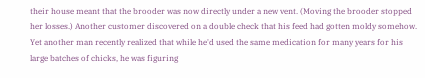their house meant that the brooder was now directly under a new vent. (Moving the brooder stopped her losses.) Another customer discovered on a double check that his feed had gotten moldy somehow. Yet another man recently realized that while he'd used the same medication for many years for his large batches of chicks, he was figuring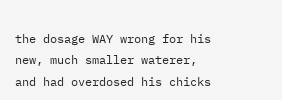the dosage WAY wrong for his new, much smaller waterer, and had overdosed his chicks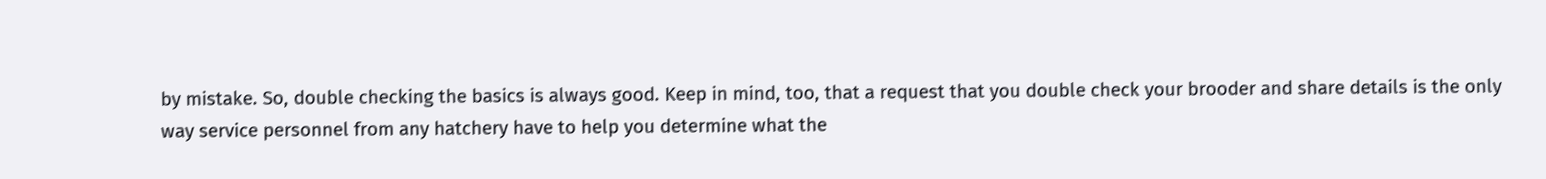by mistake. So, double checking the basics is always good. Keep in mind, too, that a request that you double check your brooder and share details is the only way service personnel from any hatchery have to help you determine what the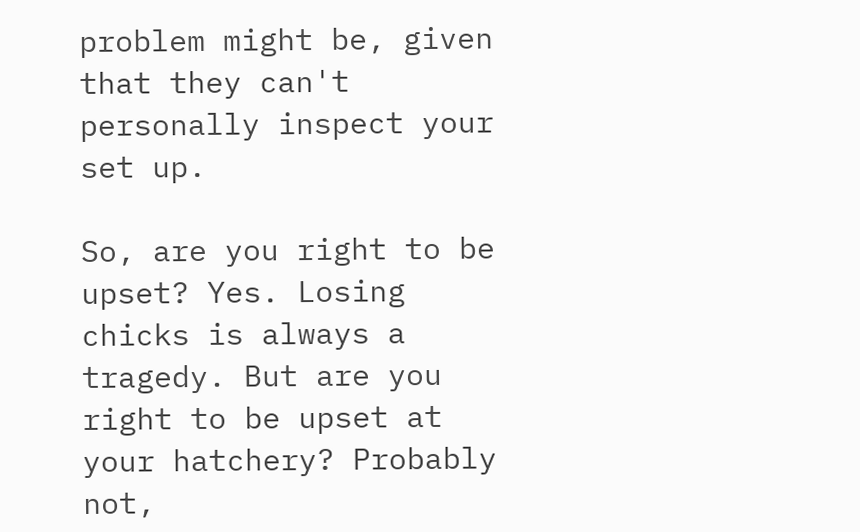problem might be, given that they can't personally inspect your set up.

So, are you right to be upset? Yes. Losing chicks is always a tragedy. But are you right to be upset at your hatchery? Probably not,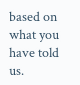based on what you have told us.